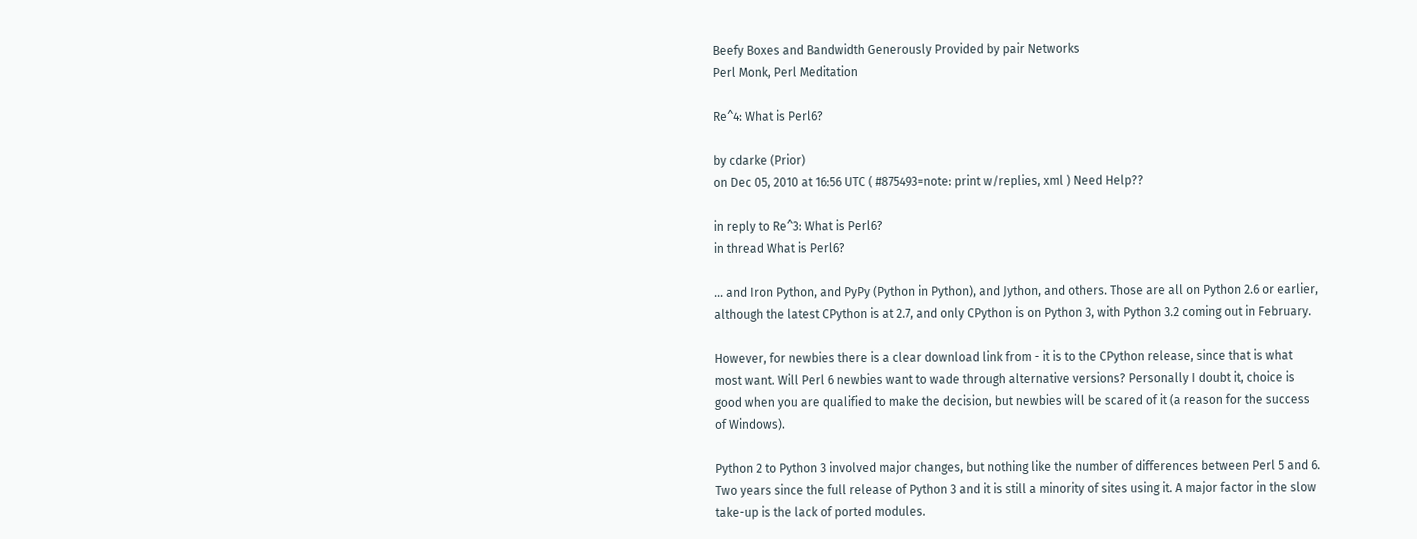Beefy Boxes and Bandwidth Generously Provided by pair Networks
Perl Monk, Perl Meditation

Re^4: What is Perl6?

by cdarke (Prior)
on Dec 05, 2010 at 16:56 UTC ( #875493=note: print w/replies, xml ) Need Help??

in reply to Re^3: What is Perl6?
in thread What is Perl6?

... and Iron Python, and PyPy (Python in Python), and Jython, and others. Those are all on Python 2.6 or earlier, although the latest CPython is at 2.7, and only CPython is on Python 3, with Python 3.2 coming out in February.

However, for newbies there is a clear download link from - it is to the CPython release, since that is what most want. Will Perl 6 newbies want to wade through alternative versions? Personally I doubt it, choice is good when you are qualified to make the decision, but newbies will be scared of it (a reason for the success of Windows).

Python 2 to Python 3 involved major changes, but nothing like the number of differences between Perl 5 and 6. Two years since the full release of Python 3 and it is still a minority of sites using it. A major factor in the slow take-up is the lack of ported modules.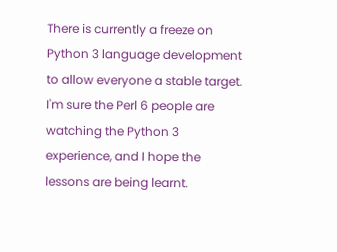There is currently a freeze on Python 3 language development to allow everyone a stable target. I'm sure the Perl 6 people are watching the Python 3 experience, and I hope the lessons are being learnt.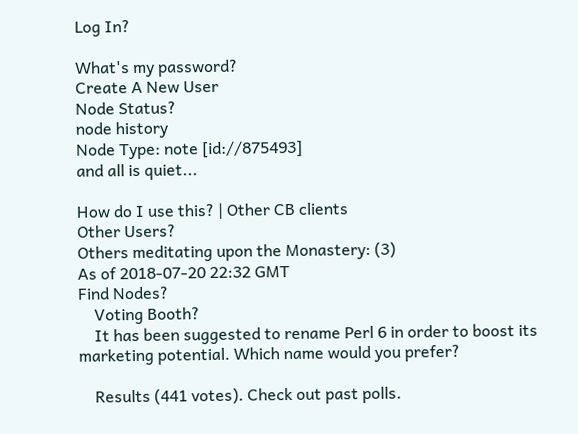Log In?

What's my password?
Create A New User
Node Status?
node history
Node Type: note [id://875493]
and all is quiet...

How do I use this? | Other CB clients
Other Users?
Others meditating upon the Monastery: (3)
As of 2018-07-20 22:32 GMT
Find Nodes?
    Voting Booth?
    It has been suggested to rename Perl 6 in order to boost its marketing potential. Which name would you prefer?

    Results (441 votes). Check out past polls.